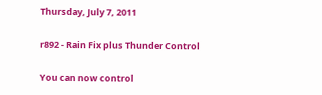Thursday, July 7, 2011

r892 - Rain Fix plus Thunder Control

You can now control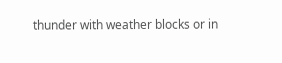thunder with weather blocks or in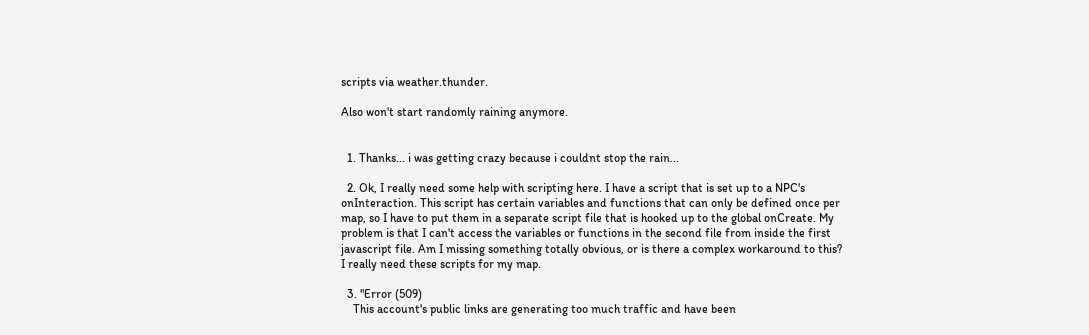scripts via weather.thunder.

Also won't start randomly raining anymore.


  1. Thanks... i was getting crazy because i couldnt stop the rain...

  2. Ok, I really need some help with scripting here. I have a script that is set up to a NPC's onInteraction. This script has certain variables and functions that can only be defined once per map, so I have to put them in a separate script file that is hooked up to the global onCreate. My problem is that I can't access the variables or functions in the second file from inside the first javascript file. Am I missing something totally obvious, or is there a complex workaround to this? I really need these scripts for my map.

  3. "Error (509)
    This account's public links are generating too much traffic and have been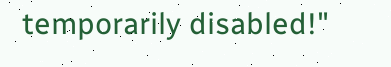temporarily disabled!"